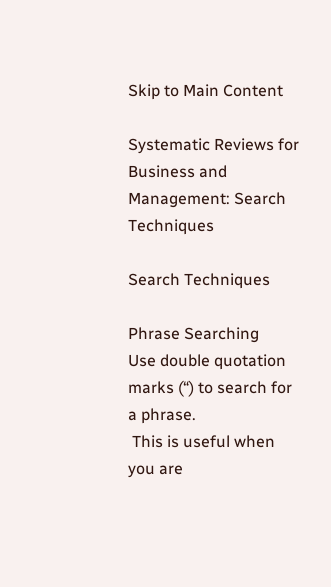Skip to Main Content

Systematic Reviews for Business and Management: Search Techniques

Search Techniques

Phrase Searching
Use double quotation marks (“) to search for a phrase.
 This is useful when you are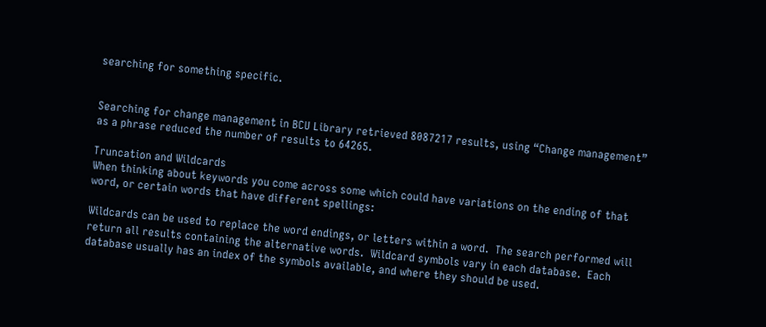searching for something specific.


Searching for change management in BCU Library retrieved 8087217 results, using “Change management” as a phrase reduced the number of results to 64265.

Truncation and Wildcards
When thinking about keywords you come across some which could have variations on the ending of that word, or certain words that have different spellings:

Wildcards can be used to replace the word endings, or letters within a word.  The search performed will return all results containing the alternative words.  Wildcard symbols vary in each database.  Each database usually has an index of the symbols available, and where they should be used.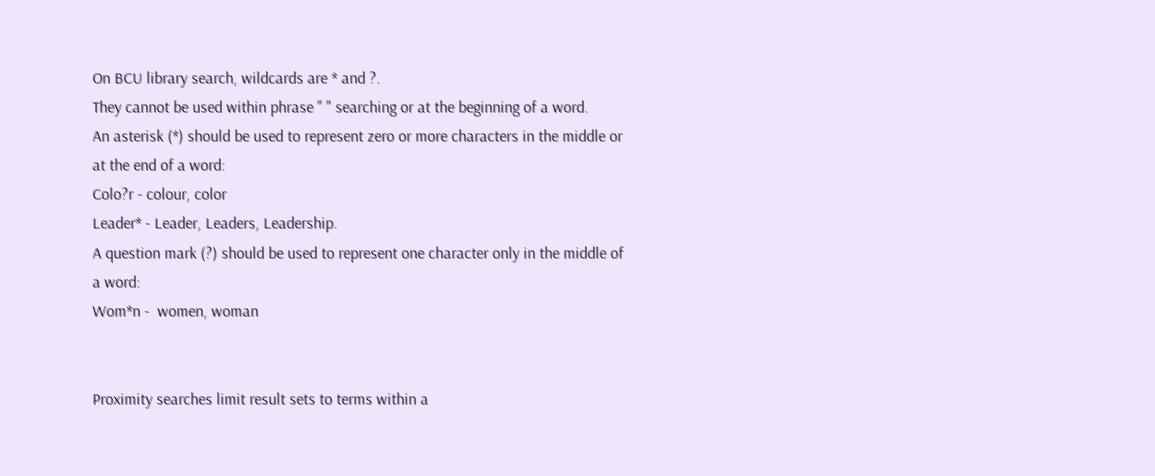On BCU library search, wildcards are * and ?.
They cannot be used within phrase " " searching or at the beginning of a word.
An asterisk (*) should be used to represent zero or more characters in the middle or at the end of a word:
Colo?r - colour, color
Leader* - Leader, Leaders, Leadership.
A question mark (?) should be used to represent one character only in the middle of a word:
Wom*n -  women, woman


Proximity searches limit result sets to terms within a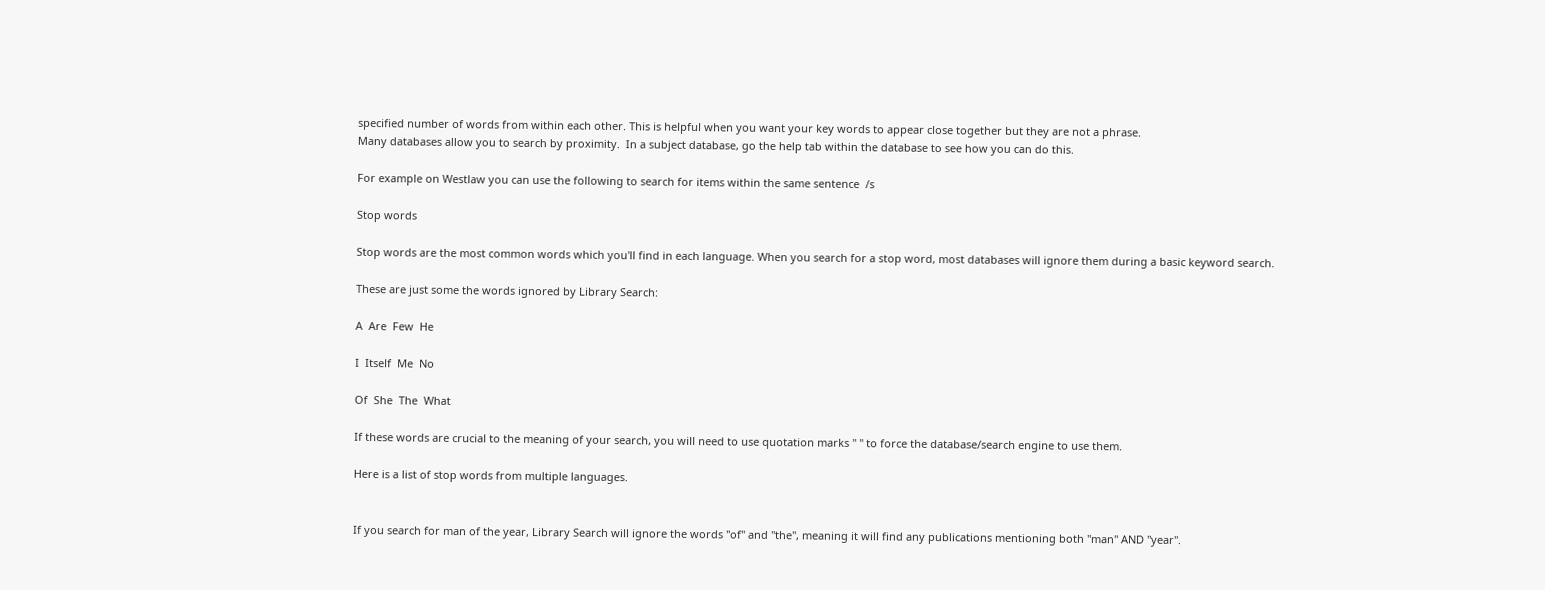specified number of words from within each other. This is helpful when you want your key words to appear close together but they are not a phrase.
Many databases allow you to search by proximity.  In a subject database, go the help tab within the database to see how you can do this.

For example on Westlaw you can use the following to search for items within the same sentence  /s

Stop words

Stop words are the most common words which you'll find in each language. When you search for a stop word, most databases will ignore them during a basic keyword search.

These are just some the words ignored by Library Search:

A  Are  Few  He

I  Itself  Me  No

Of  She  The  What

If these words are crucial to the meaning of your search, you will need to use quotation marks " " to force the database/search engine to use them.

Here is a list of stop words from multiple languages.


If you search for man of the year, Library Search will ignore the words "of" and "the", meaning it will find any publications mentioning both "man" AND "year".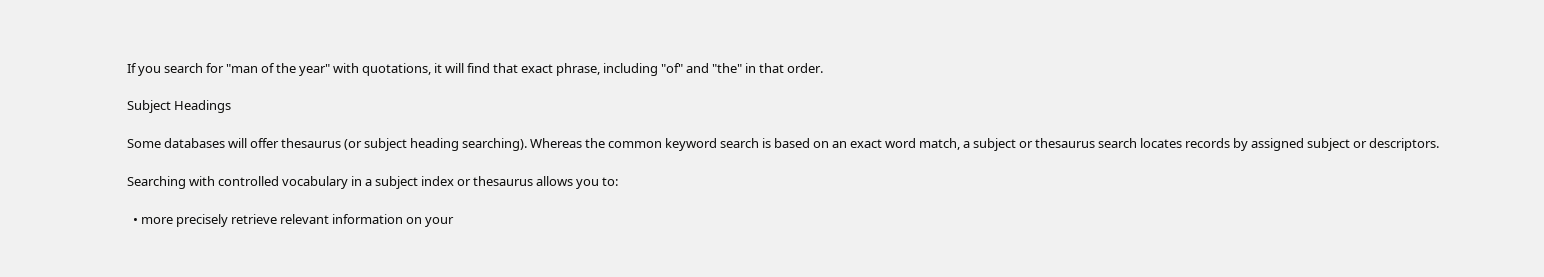If you search for "man of the year" with quotations, it will find that exact phrase, including "of" and "the" in that order.

Subject Headings

Some databases will offer thesaurus (or subject heading searching). Whereas the common keyword search is based on an exact word match, a subject or thesaurus search locates records by assigned subject or descriptors.

Searching with controlled vocabulary in a subject index or thesaurus allows you to:

  • more precisely retrieve relevant information on your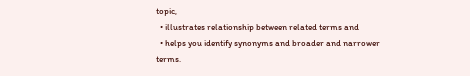topic,
  • illustrates relationship between related terms and
  • helps you identify synonyms and broader and narrower terms.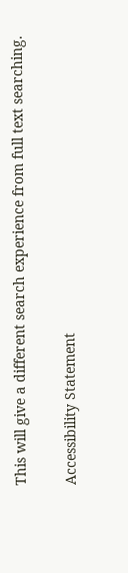This will give a different search experience from full text searching.

Accessibility Statement